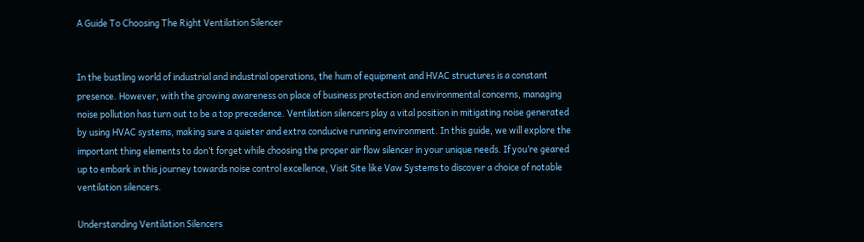A Guide To Choosing The Right Ventilation Silencer


In the bustling world of industrial and industrial operations, the hum of equipment and HVAC structures is a constant presence. However, with the growing awareness on place of business protection and environmental concerns, managing noise pollution has turn out to be a top precedence. Ventilation silencers play a vital position in mitigating noise generated by using HVAC systems, making sure a quieter and extra conducive running environment. In this guide, we will explore the important thing elements to don’t forget while choosing the proper air flow silencer in your unique needs. If you’re geared up to embark in this journey towards noise control excellence, Visit Site like Vaw Systems to discover a choice of notable ventilation silencers.

Understanding Ventilation Silencers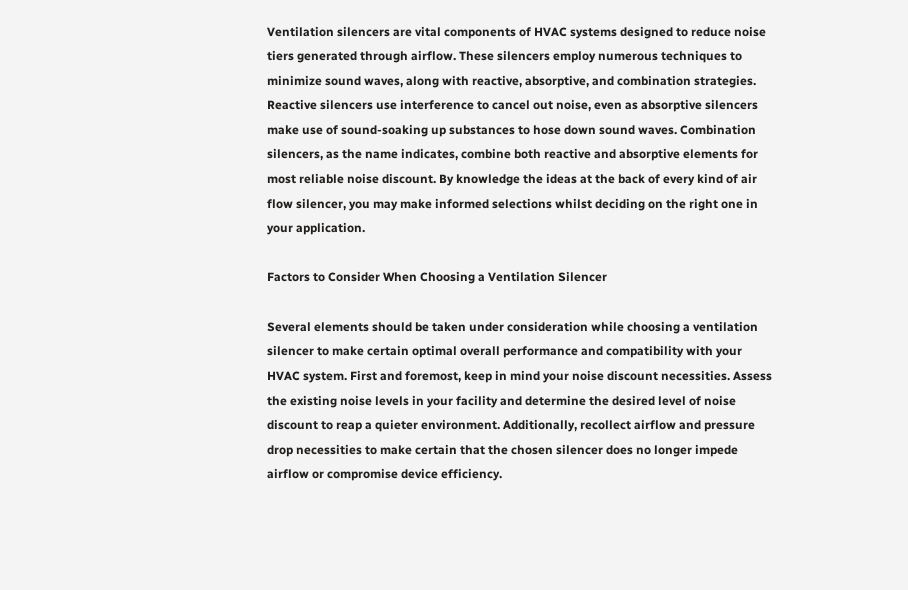Ventilation silencers are vital components of HVAC systems designed to reduce noise tiers generated through airflow. These silencers employ numerous techniques to minimize sound waves, along with reactive, absorptive, and combination strategies. Reactive silencers use interference to cancel out noise, even as absorptive silencers make use of sound-soaking up substances to hose down sound waves. Combination silencers, as the name indicates, combine both reactive and absorptive elements for most reliable noise discount. By knowledge the ideas at the back of every kind of air flow silencer, you may make informed selections whilst deciding on the right one in your application.

Factors to Consider When Choosing a Ventilation Silencer

Several elements should be taken under consideration while choosing a ventilation silencer to make certain optimal overall performance and compatibility with your HVAC system. First and foremost, keep in mind your noise discount necessities. Assess the existing noise levels in your facility and determine the desired level of noise discount to reap a quieter environment. Additionally, recollect airflow and pressure drop necessities to make certain that the chosen silencer does no longer impede airflow or compromise device efficiency.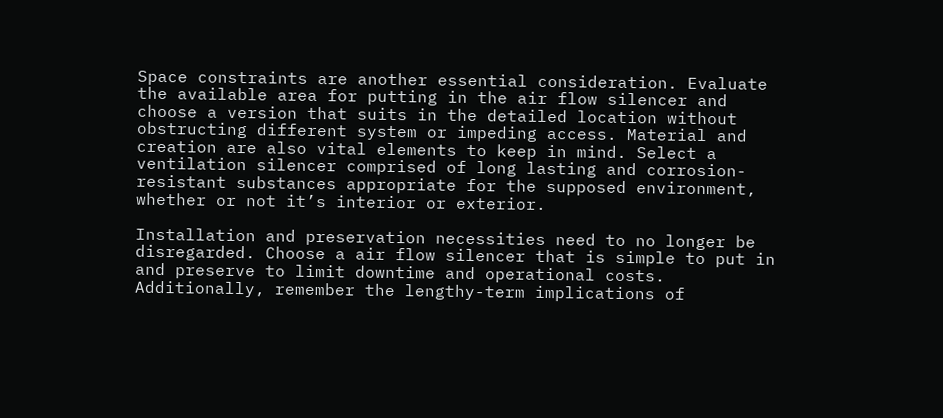Space constraints are another essential consideration. Evaluate the available area for putting in the air flow silencer and choose a version that suits in the detailed location without obstructing different system or impeding access. Material and creation are also vital elements to keep in mind. Select a ventilation silencer comprised of long lasting and corrosion-resistant substances appropriate for the supposed environment, whether or not it’s interior or exterior.

Installation and preservation necessities need to no longer be disregarded. Choose a air flow silencer that is simple to put in and preserve to limit downtime and operational costs. Additionally, remember the lengthy-term implications of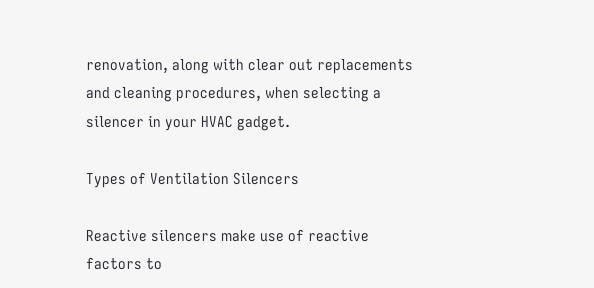renovation, along with clear out replacements and cleaning procedures, when selecting a silencer in your HVAC gadget.

Types of Ventilation Silencers

Reactive silencers make use of reactive factors to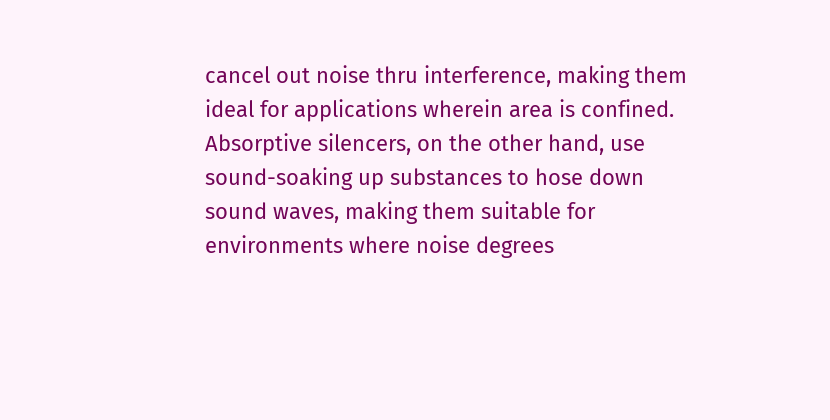cancel out noise thru interference, making them ideal for applications wherein area is confined. Absorptive silencers, on the other hand, use sound-soaking up substances to hose down sound waves, making them suitable for environments where noise degrees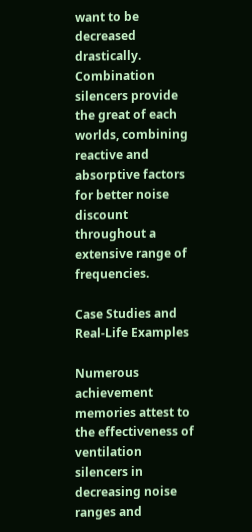want to be decreased drastically. Combination silencers provide the great of each worlds, combining reactive and absorptive factors for better noise discount throughout a extensive range of frequencies.

Case Studies and Real-Life Examples

Numerous achievement memories attest to the effectiveness of ventilation silencers in decreasing noise ranges and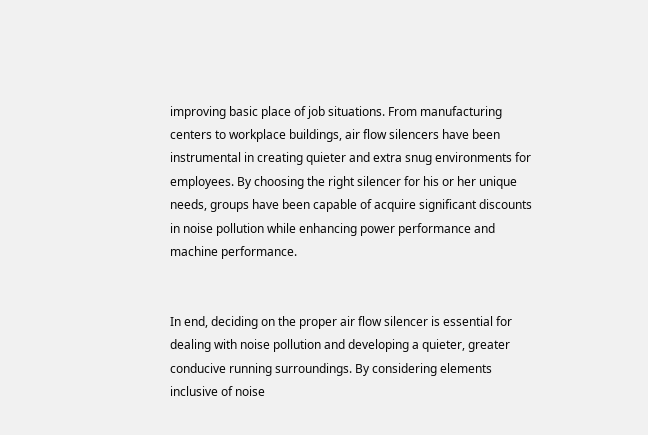improving basic place of job situations. From manufacturing centers to workplace buildings, air flow silencers have been instrumental in creating quieter and extra snug environments for employees. By choosing the right silencer for his or her unique needs, groups have been capable of acquire significant discounts in noise pollution while enhancing power performance and machine performance.


In end, deciding on the proper air flow silencer is essential for dealing with noise pollution and developing a quieter, greater conducive running surroundings. By considering elements inclusive of noise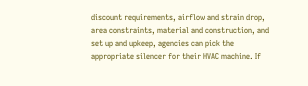discount requirements, airflow and strain drop, area constraints, material and construction, and set up and upkeep, agencies can pick the appropriate silencer for their HVAC machine. If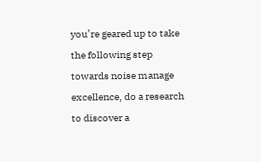you’re geared up to take the following step towards noise manage excellence, do a research to discover a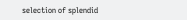selection of splendid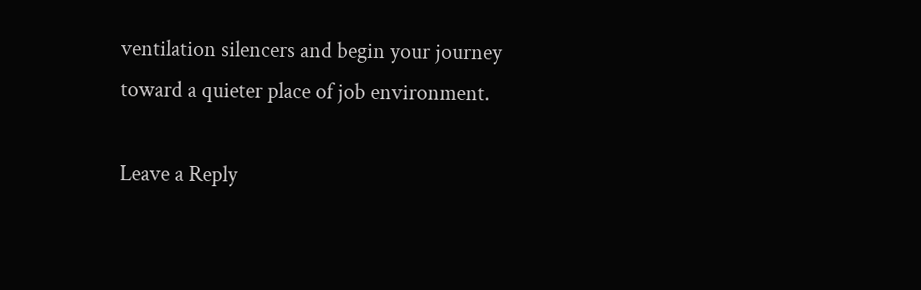ventilation silencers and begin your journey toward a quieter place of job environment.

Leave a Reply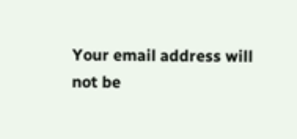Your email address will not be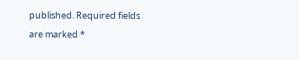published. Required fields are marked *